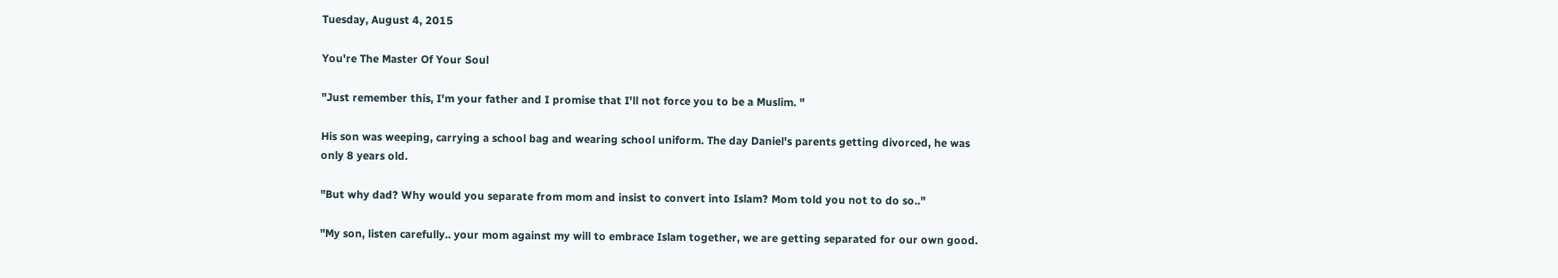Tuesday, August 4, 2015

You're The Master Of Your Soul

"Just remember this, I'm your father and I promise that I'll not force you to be a Muslim. "

His son was weeping, carrying a school bag and wearing school uniform. The day Daniel's parents getting divorced, he was only 8 years old.

"But why dad? Why would you separate from mom and insist to convert into Islam? Mom told you not to do so.."

"My son, listen carefully.. your mom against my will to embrace Islam together, we are getting separated for our own good.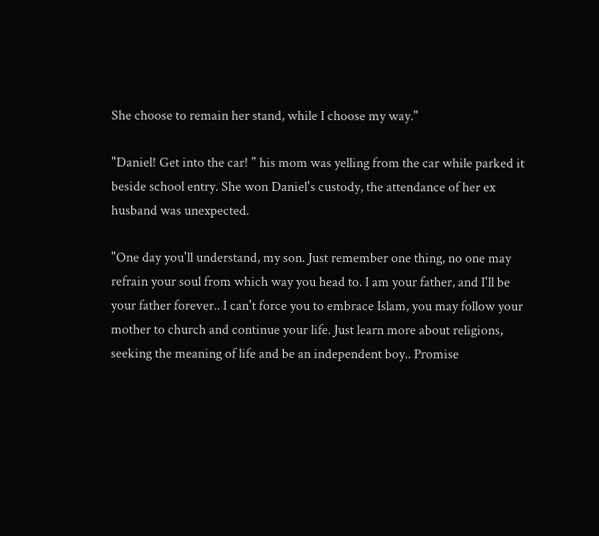She choose to remain her stand, while I choose my way."

"Daniel! Get into the car! " his mom was yelling from the car while parked it beside school entry. She won Daniel's custody, the attendance of her ex husband was unexpected.

"One day you'll understand, my son. Just remember one thing, no one may refrain your soul from which way you head to. I am your father, and I'll be your father forever.. I can't force you to embrace Islam, you may follow your mother to church and continue your life. Just learn more about religions, seeking the meaning of life and be an independent boy.. Promise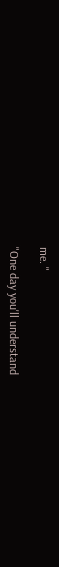me. "

"One day you'll understand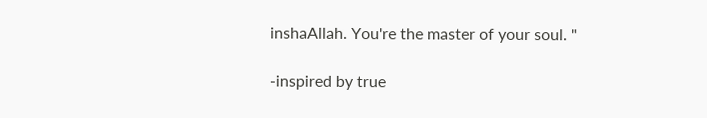inshaAllah. You're the master of your soul. "

-inspired by true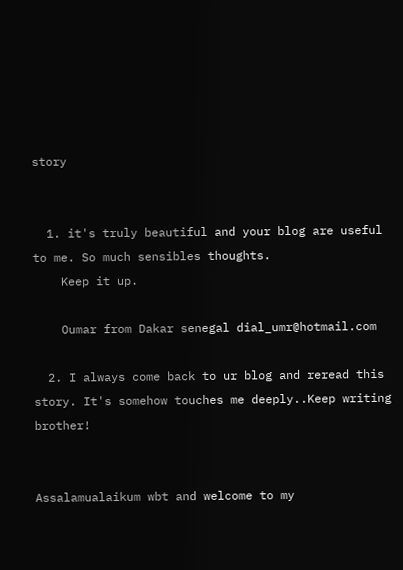story


  1. it's truly beautiful and your blog are useful to me. So much sensibles thoughts.
    Keep it up.

    Oumar from Dakar senegal dial_umr@hotmail.com

  2. I always come back to ur blog and reread this story. It's somehow touches me deeply..Keep writing brother!


Assalamualaikum wbt and welcome to my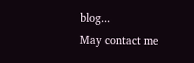blog...
May contact me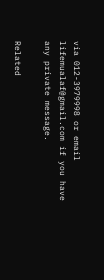via 012-3979998 or email lifemualaf@gmail.com if you have any private message.

Related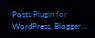Posts Plugin for WordPress, Blogger...